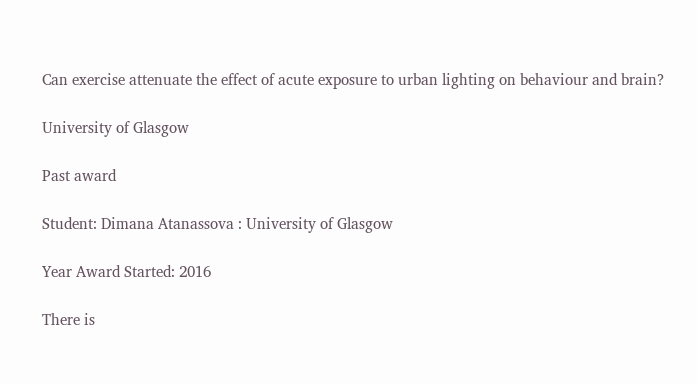Can exercise attenuate the effect of acute exposure to urban lighting on behaviour and brain?

University of Glasgow

Past award

Student: Dimana Atanassova : University of Glasgow

Year Award Started: 2016

There is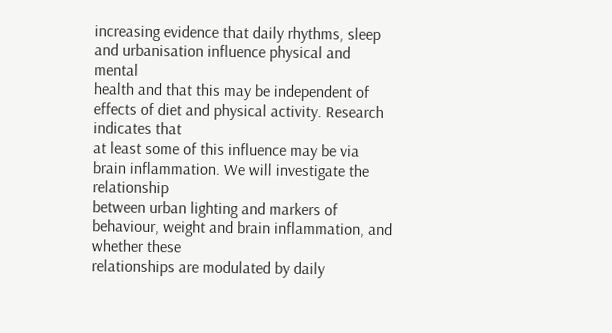increasing evidence that daily rhythms, sleep and urbanisation influence physical and mental
health and that this may be independent of effects of diet and physical activity. Research indicates that
at least some of this influence may be via brain inflammation. We will investigate the relationship
between urban lighting and markers of behaviour, weight and brain inflammation, and whether these
relationships are modulated by daily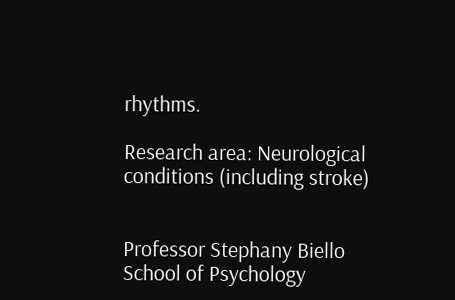rhythms.

Research area: Neurological conditions (including stroke)


Professor Stephany Biello
School of Psychology